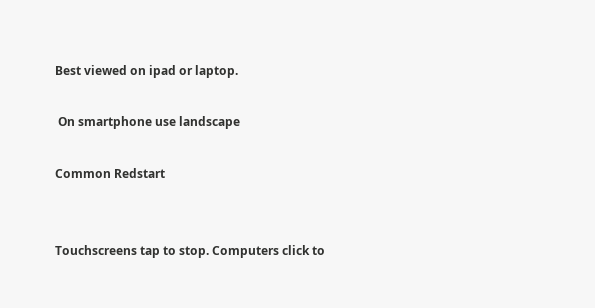Best viewed on ipad or laptop.

 On smartphone use landscape

Common Redstart


Touchscreens tap to stop. Computers click to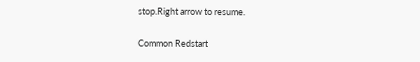stop.Right arrow to resume.

Common Redstart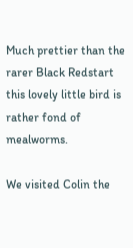Much prettier than the rarer Black Redstart this lovely little bird is rather fond of mealworms.

We visited Colin the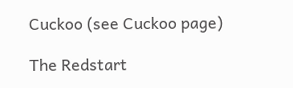Cuckoo (see Cuckoo page)

The Redstart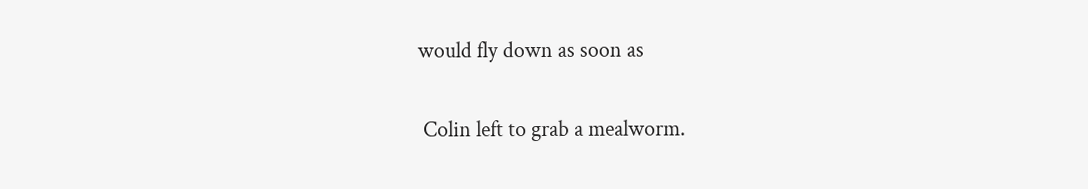would fly down as soon as

 Colin left to grab a mealworm.